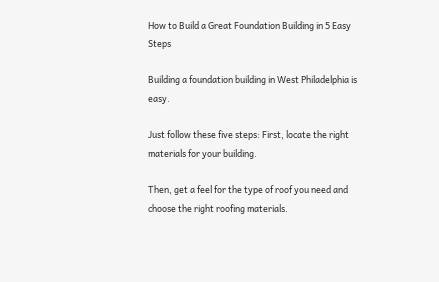How to Build a Great Foundation Building in 5 Easy Steps

Building a foundation building in West Philadelphia is easy.

Just follow these five steps: First, locate the right materials for your building.

Then, get a feel for the type of roof you need and choose the right roofing materials.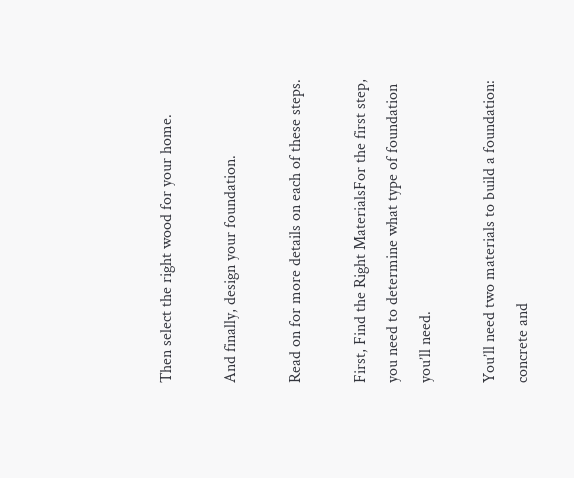Then select the right wood for your home.

And finally, design your foundation.

Read on for more details on each of these steps.

First, Find the Right MaterialsFor the first step, you need to determine what type of foundation you’ll need.

You’ll need two materials to build a foundation: concrete and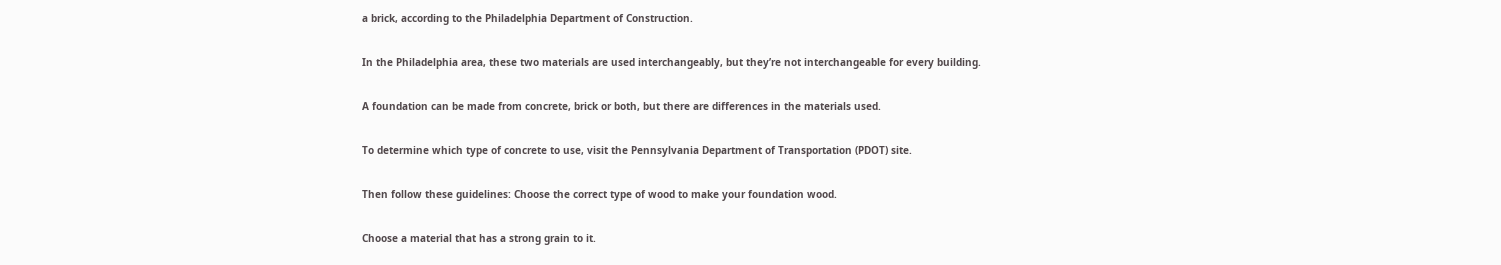a brick, according to the Philadelphia Department of Construction.

In the Philadelphia area, these two materials are used interchangeably, but they’re not interchangeable for every building.

A foundation can be made from concrete, brick or both, but there are differences in the materials used.

To determine which type of concrete to use, visit the Pennsylvania Department of Transportation (PDOT) site.

Then follow these guidelines: Choose the correct type of wood to make your foundation wood.

Choose a material that has a strong grain to it.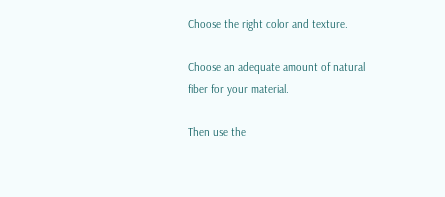Choose the right color and texture.

Choose an adequate amount of natural fiber for your material.

Then use the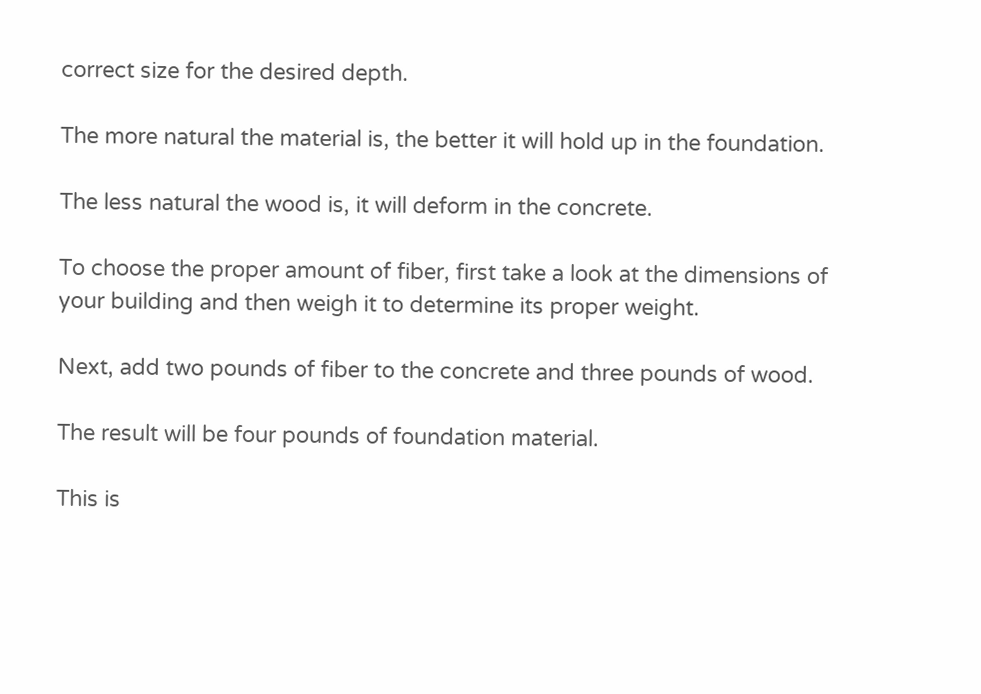correct size for the desired depth.

The more natural the material is, the better it will hold up in the foundation.

The less natural the wood is, it will deform in the concrete.

To choose the proper amount of fiber, first take a look at the dimensions of your building and then weigh it to determine its proper weight.

Next, add two pounds of fiber to the concrete and three pounds of wood.

The result will be four pounds of foundation material.

This is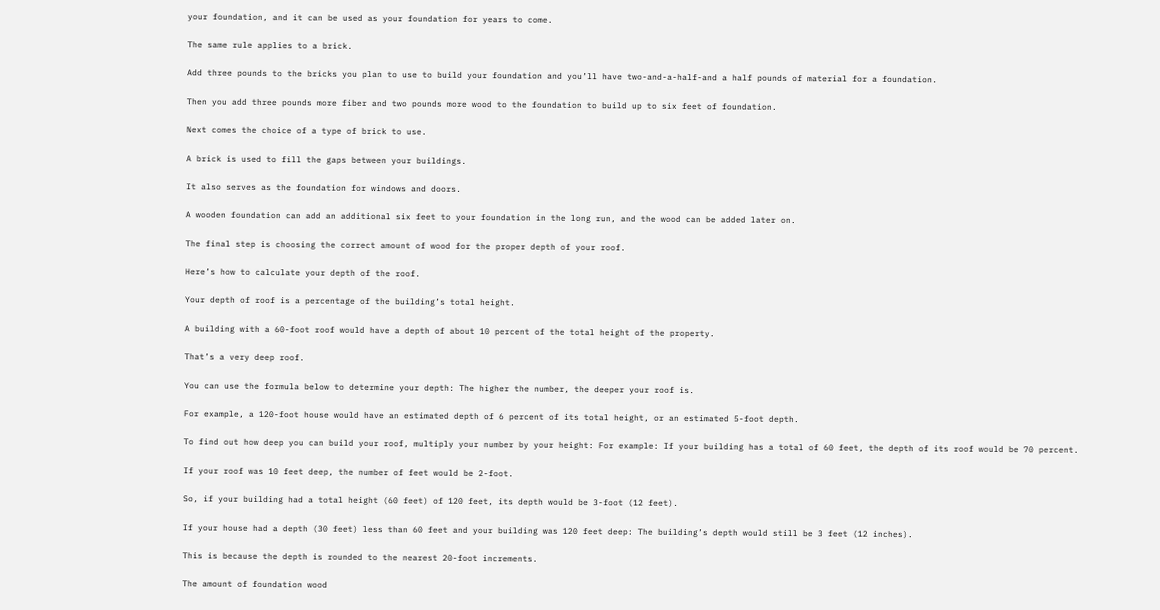your foundation, and it can be used as your foundation for years to come.

The same rule applies to a brick.

Add three pounds to the bricks you plan to use to build your foundation and you’ll have two-and-a-half-and a half pounds of material for a foundation.

Then you add three pounds more fiber and two pounds more wood to the foundation to build up to six feet of foundation.

Next comes the choice of a type of brick to use.

A brick is used to fill the gaps between your buildings.

It also serves as the foundation for windows and doors.

A wooden foundation can add an additional six feet to your foundation in the long run, and the wood can be added later on.

The final step is choosing the correct amount of wood for the proper depth of your roof.

Here’s how to calculate your depth of the roof.

Your depth of roof is a percentage of the building’s total height.

A building with a 60-foot roof would have a depth of about 10 percent of the total height of the property.

That’s a very deep roof.

You can use the formula below to determine your depth: The higher the number, the deeper your roof is.

For example, a 120-foot house would have an estimated depth of 6 percent of its total height, or an estimated 5-foot depth.

To find out how deep you can build your roof, multiply your number by your height: For example: If your building has a total of 60 feet, the depth of its roof would be 70 percent.

If your roof was 10 feet deep, the number of feet would be 2-foot.

So, if your building had a total height (60 feet) of 120 feet, its depth would be 3-foot (12 feet).

If your house had a depth (30 feet) less than 60 feet and your building was 120 feet deep: The building’s depth would still be 3 feet (12 inches).

This is because the depth is rounded to the nearest 20-foot increments.

The amount of foundation wood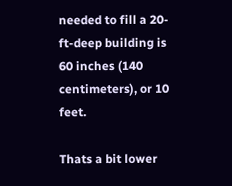needed to fill a 20-ft-deep building is 60 inches (140 centimeters), or 10 feet.

Thats a bit lower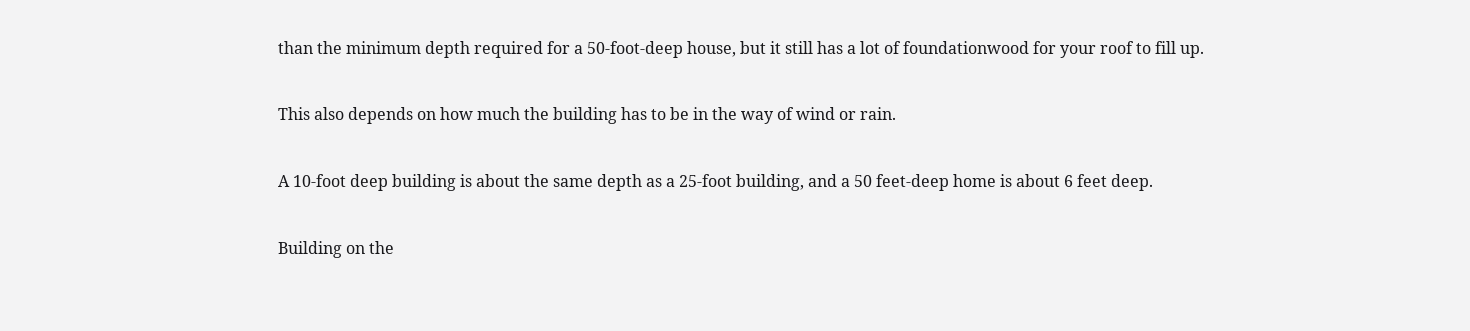than the minimum depth required for a 50-foot-deep house, but it still has a lot of foundationwood for your roof to fill up.

This also depends on how much the building has to be in the way of wind or rain.

A 10-foot deep building is about the same depth as a 25-foot building, and a 50 feet-deep home is about 6 feet deep.

Building on the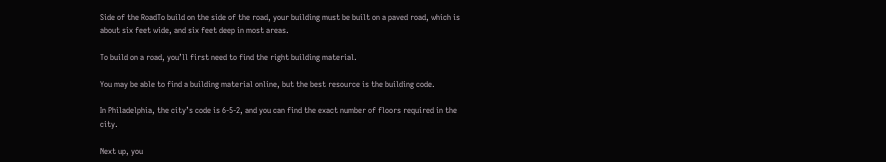Side of the RoadTo build on the side of the road, your building must be built on a paved road, which is about six feet wide, and six feet deep in most areas.

To build on a road, you’ll first need to find the right building material.

You may be able to find a building material online, but the best resource is the building code.

In Philadelphia, the city’s code is 6-5-2, and you can find the exact number of floors required in the city.

Next up, you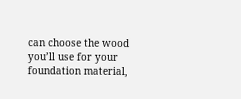can choose the wood you’ll use for your foundation material,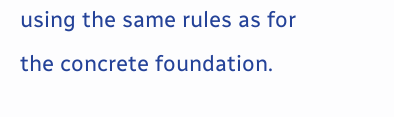using the same rules as for the concrete foundation.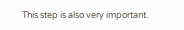This step is also very important.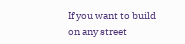If you want to build on any street